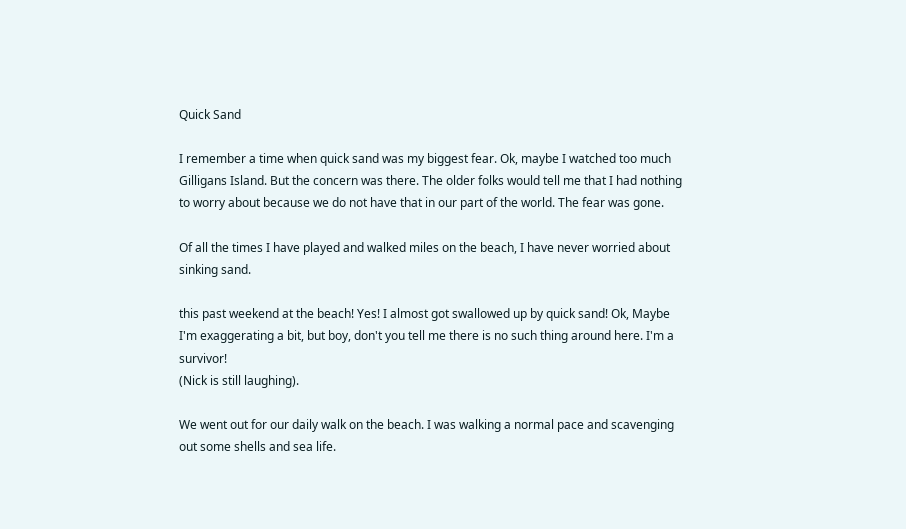Quick Sand

I remember a time when quick sand was my biggest fear. Ok, maybe I watched too much Gilligans Island. But the concern was there. The older folks would tell me that I had nothing to worry about because we do not have that in our part of the world. The fear was gone.

Of all the times I have played and walked miles on the beach, I have never worried about sinking sand.

this past weekend at the beach! Yes! I almost got swallowed up by quick sand! Ok, Maybe I'm exaggerating a bit, but boy, don't you tell me there is no such thing around here. I'm a survivor!
(Nick is still laughing).

We went out for our daily walk on the beach. I was walking a normal pace and scavenging out some shells and sea life.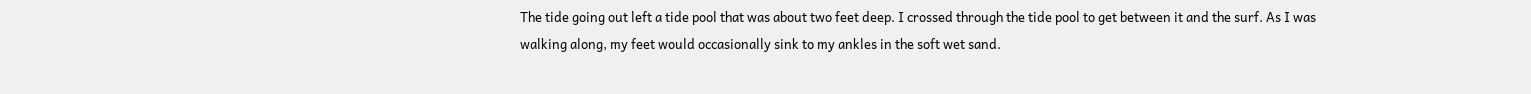The tide going out left a tide pool that was about two feet deep. I crossed through the tide pool to get between it and the surf. As I was walking along, my feet would occasionally sink to my ankles in the soft wet sand.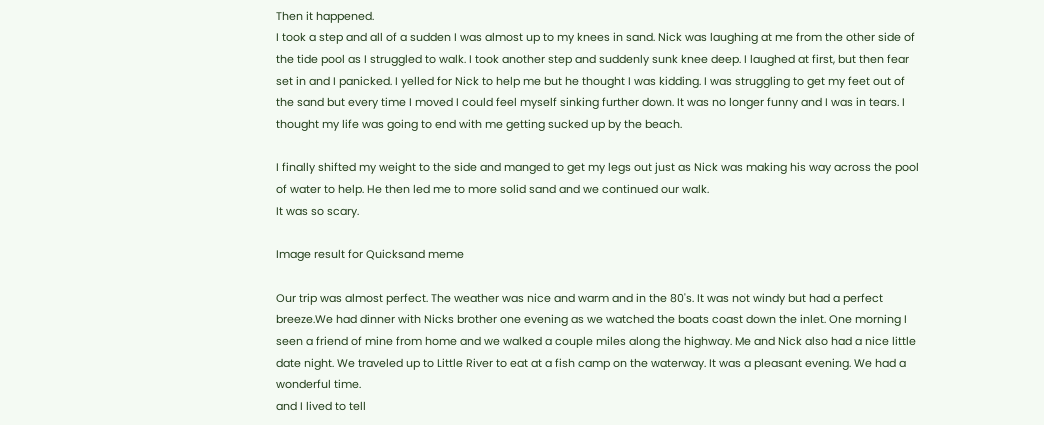Then it happened.
I took a step and all of a sudden I was almost up to my knees in sand. Nick was laughing at me from the other side of the tide pool as I struggled to walk. I took another step and suddenly sunk knee deep. I laughed at first, but then fear set in and I panicked. I yelled for Nick to help me but he thought I was kidding. I was struggling to get my feet out of the sand but every time I moved I could feel myself sinking further down. It was no longer funny and I was in tears. I thought my life was going to end with me getting sucked up by the beach.

I finally shifted my weight to the side and manged to get my legs out just as Nick was making his way across the pool of water to help. He then led me to more solid sand and we continued our walk.
It was so scary.

Image result for Quicksand meme

Our trip was almost perfect. The weather was nice and warm and in the 80's. It was not windy but had a perfect breeze.We had dinner with Nicks brother one evening as we watched the boats coast down the inlet. One morning I seen a friend of mine from home and we walked a couple miles along the highway. Me and Nick also had a nice little date night. We traveled up to Little River to eat at a fish camp on the waterway. It was a pleasant evening. We had a wonderful time.
and I lived to tell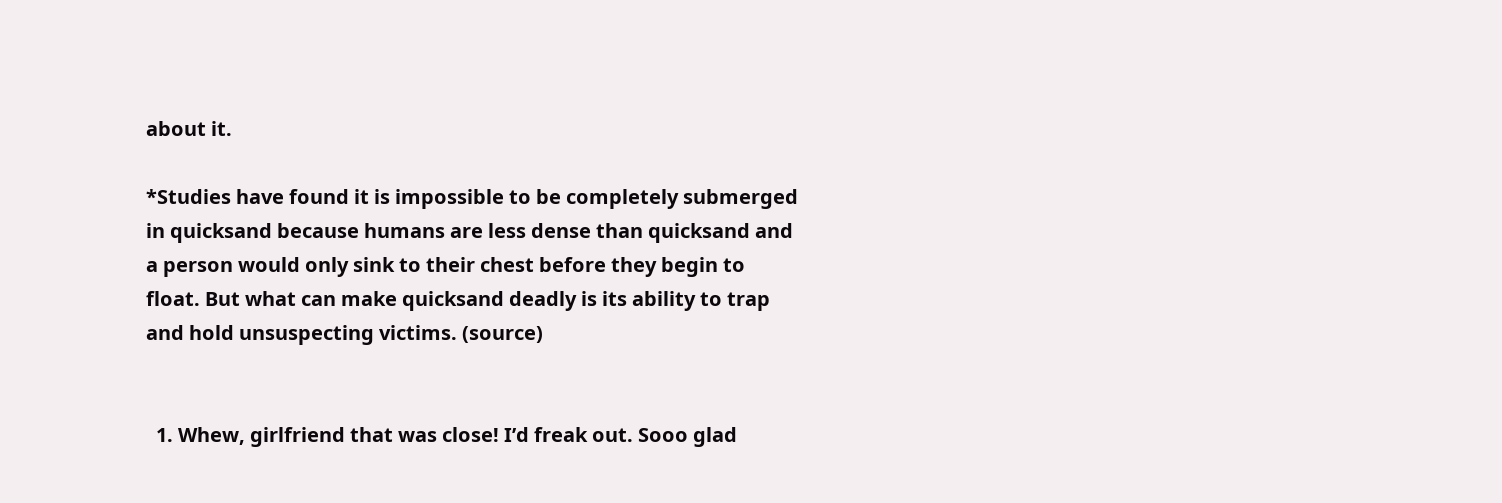about it.

*Studies have found it is impossible to be completely submerged in quicksand because humans are less dense than quicksand and a person would only sink to their chest before they begin to float. But what can make quicksand deadly is its ability to trap and hold unsuspecting victims. (source)


  1. Whew, girlfriend that was close! I’d freak out. Sooo glad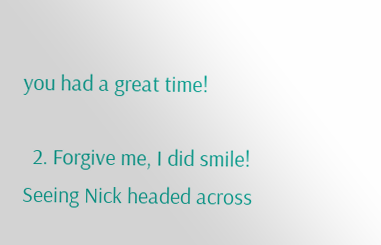you had a great time!

  2. Forgive me, I did smile! Seeing Nick headed across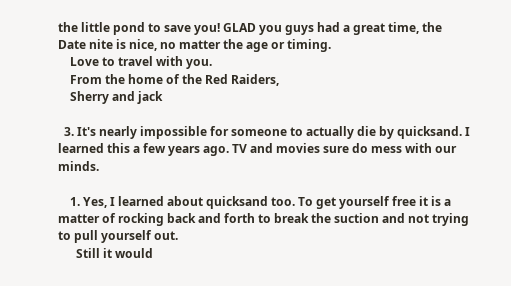the little pond to save you! GLAD you guys had a great time, the Date nite is nice, no matter the age or timing.
    Love to travel with you.
    From the home of the Red Raiders,
    Sherry and jack

  3. It's nearly impossible for someone to actually die by quicksand. I learned this a few years ago. TV and movies sure do mess with our minds.

    1. Yes, I learned about quicksand too. To get yourself free it is a matter of rocking back and forth to break the suction and not trying to pull yourself out.
      Still it would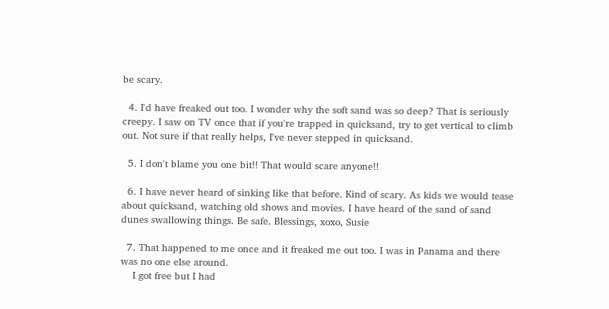be scary.

  4. I'd have freaked out too. I wonder why the soft sand was so deep? That is seriously creepy. I saw on TV once that if you're trapped in quicksand, try to get vertical to climb out. Not sure if that really helps, I've never stepped in quicksand.

  5. I don't blame you one bit!! That would scare anyone!!

  6. I have never heard of sinking like that before. Kind of scary. As kids we would tease about quicksand, watching old shows and movies. I have heard of the sand of sand dunes swallowing things. Be safe. Blessings, xoxo, Susie

  7. That happened to me once and it freaked me out too. I was in Panama and there was no one else around.
    I got free but I had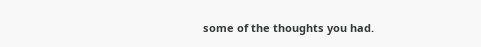some of the thoughts you had.